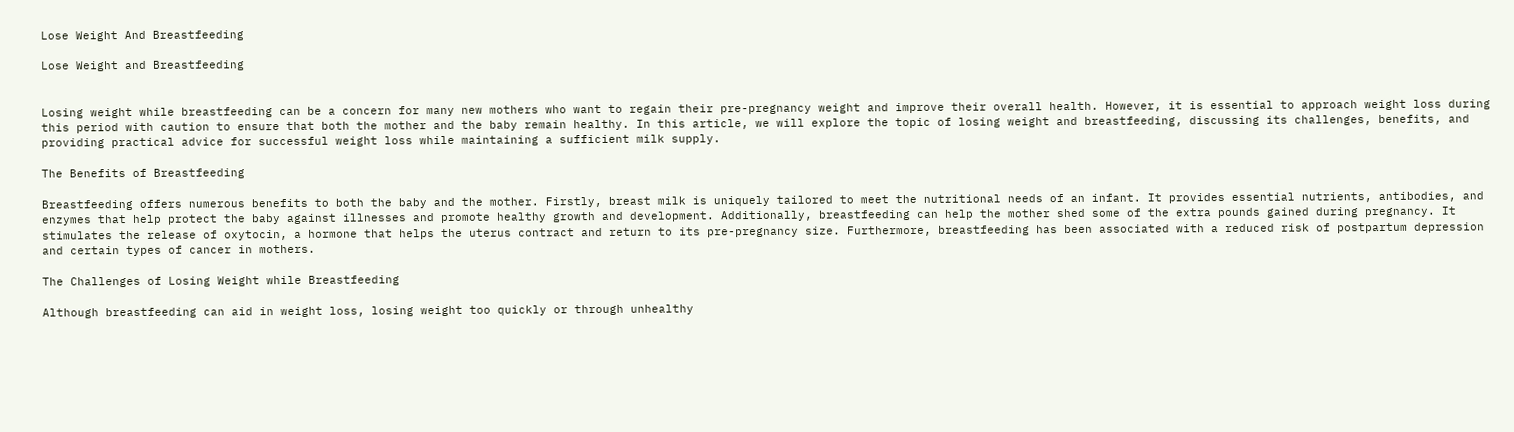Lose Weight And Breastfeeding

Lose Weight and Breastfeeding


Losing weight while breastfeeding can be a concern for many new mothers who want to regain their pre-pregnancy weight and improve their overall health. However, it is essential to approach weight loss during this period with caution to ensure that both the mother and the baby remain healthy. In this article, we will explore the topic of losing weight and breastfeeding, discussing its challenges, benefits, and providing practical advice for successful weight loss while maintaining a sufficient milk supply.

The Benefits of Breastfeeding

Breastfeeding offers numerous benefits to both the baby and the mother. Firstly, breast milk is uniquely tailored to meet the nutritional needs of an infant. It provides essential nutrients, antibodies, and enzymes that help protect the baby against illnesses and promote healthy growth and development. Additionally, breastfeeding can help the mother shed some of the extra pounds gained during pregnancy. It stimulates the release of oxytocin, a hormone that helps the uterus contract and return to its pre-pregnancy size. Furthermore, breastfeeding has been associated with a reduced risk of postpartum depression and certain types of cancer in mothers.

The Challenges of Losing Weight while Breastfeeding

Although breastfeeding can aid in weight loss, losing weight too quickly or through unhealthy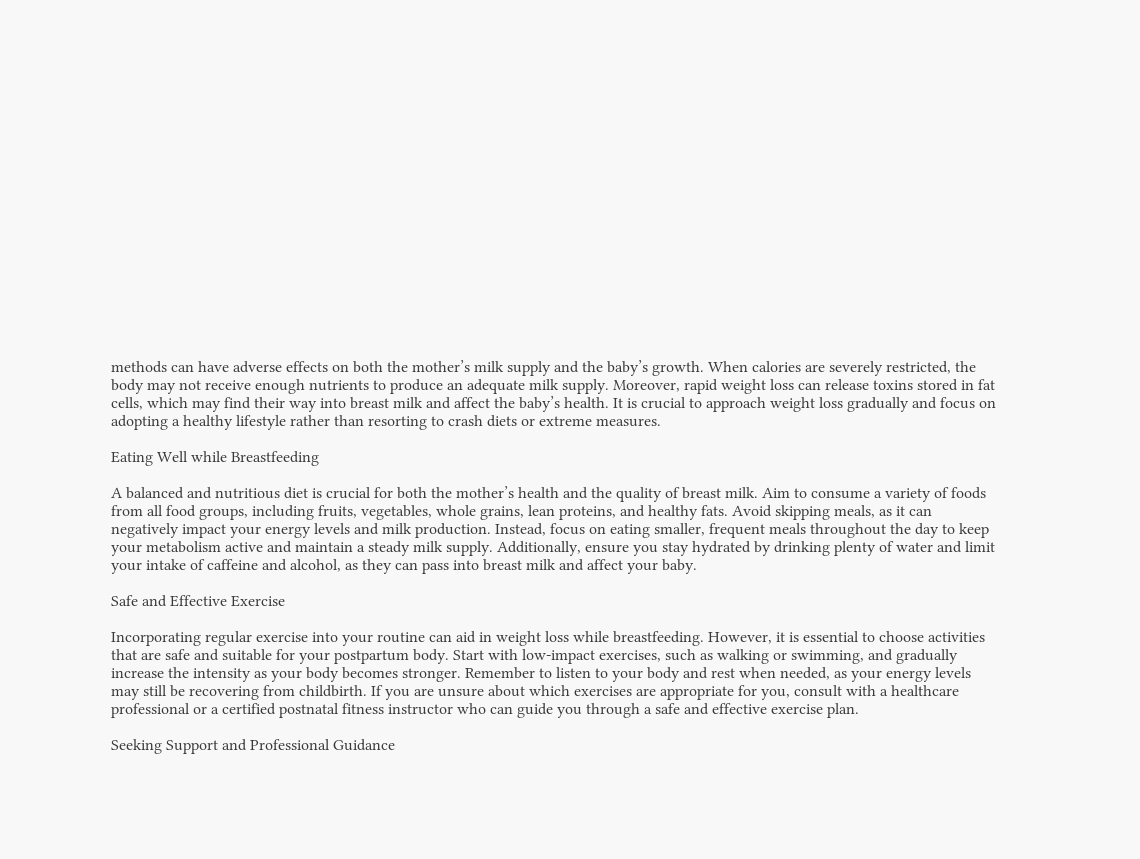methods can have adverse effects on both the mother’s milk supply and the baby’s growth. When calories are severely restricted, the body may not receive enough nutrients to produce an adequate milk supply. Moreover, rapid weight loss can release toxins stored in fat cells, which may find their way into breast milk and affect the baby’s health. It is crucial to approach weight loss gradually and focus on adopting a healthy lifestyle rather than resorting to crash diets or extreme measures.

Eating Well while Breastfeeding

A balanced and nutritious diet is crucial for both the mother’s health and the quality of breast milk. Aim to consume a variety of foods from all food groups, including fruits, vegetables, whole grains, lean proteins, and healthy fats. Avoid skipping meals, as it can negatively impact your energy levels and milk production. Instead, focus on eating smaller, frequent meals throughout the day to keep your metabolism active and maintain a steady milk supply. Additionally, ensure you stay hydrated by drinking plenty of water and limit your intake of caffeine and alcohol, as they can pass into breast milk and affect your baby.

Safe and Effective Exercise

Incorporating regular exercise into your routine can aid in weight loss while breastfeeding. However, it is essential to choose activities that are safe and suitable for your postpartum body. Start with low-impact exercises, such as walking or swimming, and gradually increase the intensity as your body becomes stronger. Remember to listen to your body and rest when needed, as your energy levels may still be recovering from childbirth. If you are unsure about which exercises are appropriate for you, consult with a healthcare professional or a certified postnatal fitness instructor who can guide you through a safe and effective exercise plan.

Seeking Support and Professional Guidance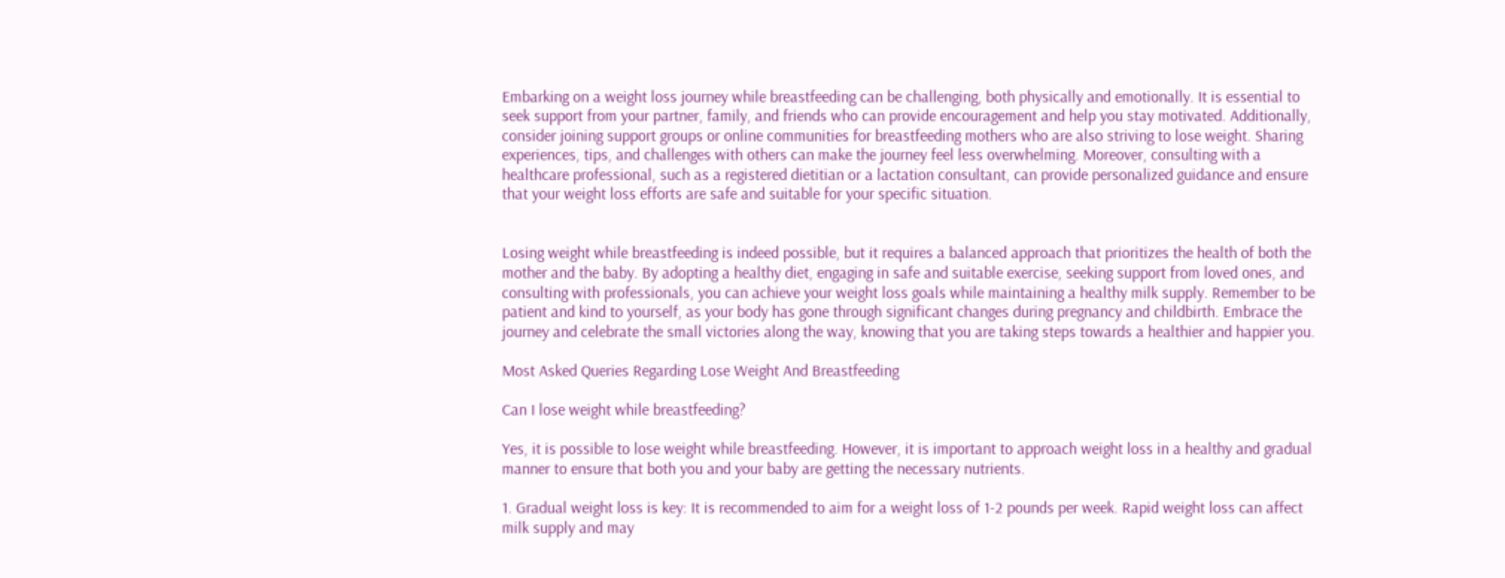Embarking on a weight loss journey while breastfeeding can be challenging, both physically and emotionally. It is essential to seek support from your partner, family, and friends who can provide encouragement and help you stay motivated. Additionally, consider joining support groups or online communities for breastfeeding mothers who are also striving to lose weight. Sharing experiences, tips, and challenges with others can make the journey feel less overwhelming. Moreover, consulting with a healthcare professional, such as a registered dietitian or a lactation consultant, can provide personalized guidance and ensure that your weight loss efforts are safe and suitable for your specific situation.


Losing weight while breastfeeding is indeed possible, but it requires a balanced approach that prioritizes the health of both the mother and the baby. By adopting a healthy diet, engaging in safe and suitable exercise, seeking support from loved ones, and consulting with professionals, you can achieve your weight loss goals while maintaining a healthy milk supply. Remember to be patient and kind to yourself, as your body has gone through significant changes during pregnancy and childbirth. Embrace the journey and celebrate the small victories along the way, knowing that you are taking steps towards a healthier and happier you.

Most Asked Queries Regarding Lose Weight And Breastfeeding

Can I lose weight while breastfeeding?

Yes, it is possible to lose weight while breastfeeding. However, it is important to approach weight loss in a healthy and gradual manner to ensure that both you and your baby are getting the necessary nutrients.

1. Gradual weight loss is key: It is recommended to aim for a weight loss of 1-2 pounds per week. Rapid weight loss can affect milk supply and may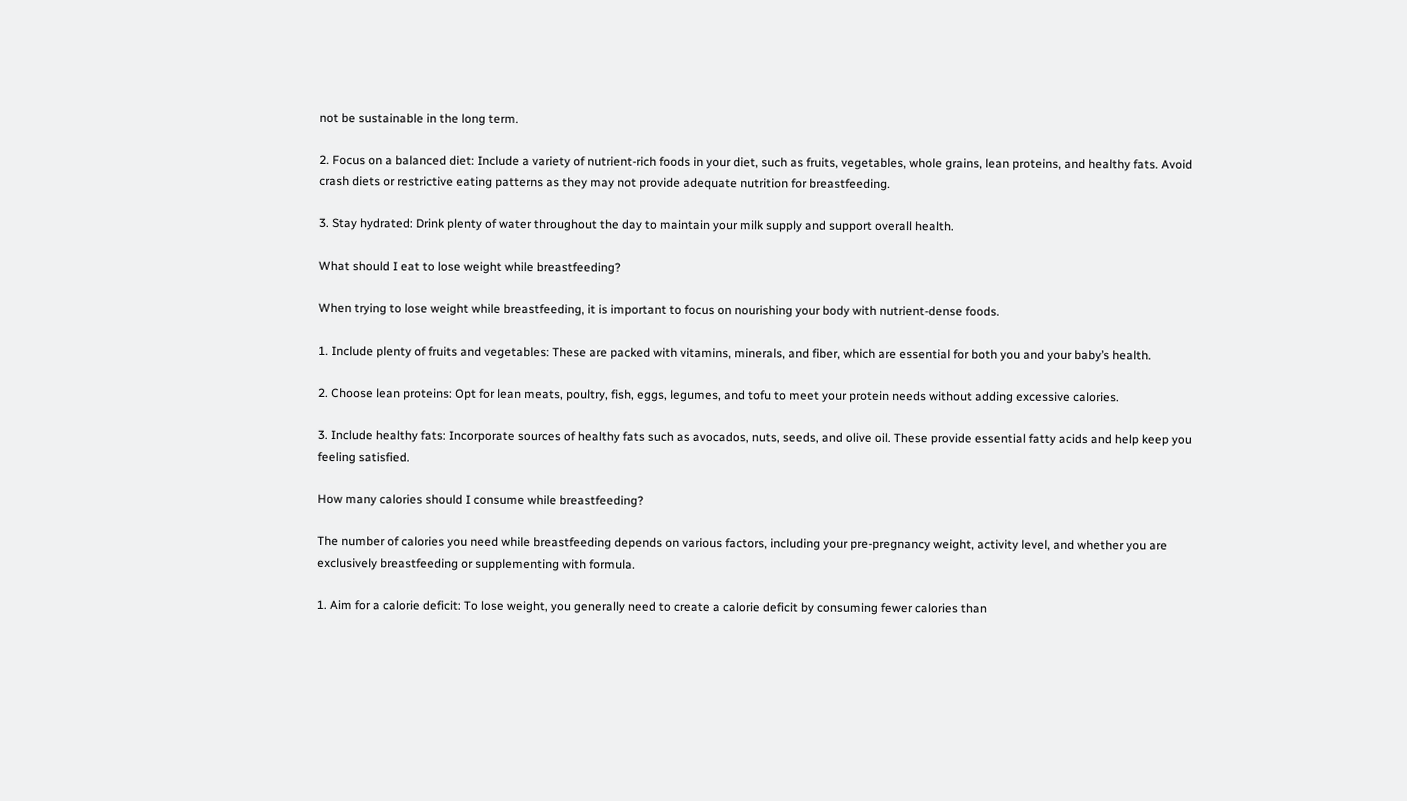not be sustainable in the long term.

2. Focus on a balanced diet: Include a variety of nutrient-rich foods in your diet, such as fruits, vegetables, whole grains, lean proteins, and healthy fats. Avoid crash diets or restrictive eating patterns as they may not provide adequate nutrition for breastfeeding.

3. Stay hydrated: Drink plenty of water throughout the day to maintain your milk supply and support overall health.

What should I eat to lose weight while breastfeeding?

When trying to lose weight while breastfeeding, it is important to focus on nourishing your body with nutrient-dense foods.

1. Include plenty of fruits and vegetables: These are packed with vitamins, minerals, and fiber, which are essential for both you and your baby’s health.

2. Choose lean proteins: Opt for lean meats, poultry, fish, eggs, legumes, and tofu to meet your protein needs without adding excessive calories.

3. Include healthy fats: Incorporate sources of healthy fats such as avocados, nuts, seeds, and olive oil. These provide essential fatty acids and help keep you feeling satisfied.

How many calories should I consume while breastfeeding?

The number of calories you need while breastfeeding depends on various factors, including your pre-pregnancy weight, activity level, and whether you are exclusively breastfeeding or supplementing with formula.

1. Aim for a calorie deficit: To lose weight, you generally need to create a calorie deficit by consuming fewer calories than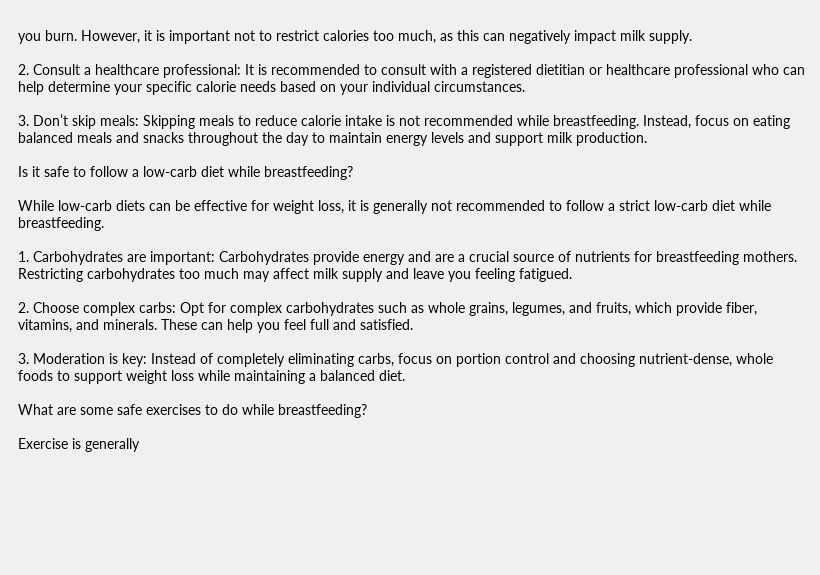you burn. However, it is important not to restrict calories too much, as this can negatively impact milk supply.

2. Consult a healthcare professional: It is recommended to consult with a registered dietitian or healthcare professional who can help determine your specific calorie needs based on your individual circumstances.

3. Don’t skip meals: Skipping meals to reduce calorie intake is not recommended while breastfeeding. Instead, focus on eating balanced meals and snacks throughout the day to maintain energy levels and support milk production.

Is it safe to follow a low-carb diet while breastfeeding?

While low-carb diets can be effective for weight loss, it is generally not recommended to follow a strict low-carb diet while breastfeeding.

1. Carbohydrates are important: Carbohydrates provide energy and are a crucial source of nutrients for breastfeeding mothers. Restricting carbohydrates too much may affect milk supply and leave you feeling fatigued.

2. Choose complex carbs: Opt for complex carbohydrates such as whole grains, legumes, and fruits, which provide fiber, vitamins, and minerals. These can help you feel full and satisfied.

3. Moderation is key: Instead of completely eliminating carbs, focus on portion control and choosing nutrient-dense, whole foods to support weight loss while maintaining a balanced diet.

What are some safe exercises to do while breastfeeding?

Exercise is generally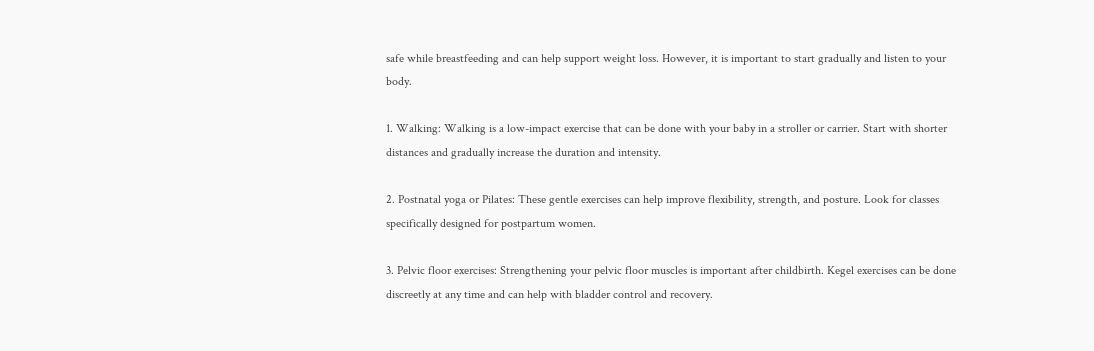safe while breastfeeding and can help support weight loss. However, it is important to start gradually and listen to your body.

1. Walking: Walking is a low-impact exercise that can be done with your baby in a stroller or carrier. Start with shorter distances and gradually increase the duration and intensity.

2. Postnatal yoga or Pilates: These gentle exercises can help improve flexibility, strength, and posture. Look for classes specifically designed for postpartum women.

3. Pelvic floor exercises: Strengthening your pelvic floor muscles is important after childbirth. Kegel exercises can be done discreetly at any time and can help with bladder control and recovery.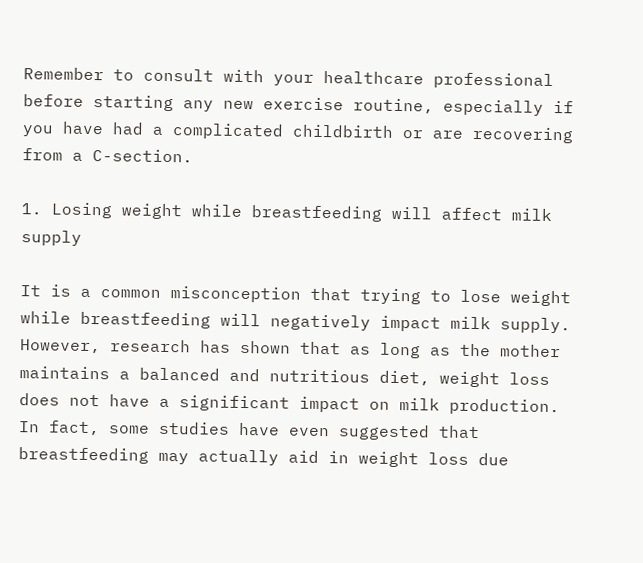Remember to consult with your healthcare professional before starting any new exercise routine, especially if you have had a complicated childbirth or are recovering from a C-section.

1. Losing weight while breastfeeding will affect milk supply

It is a common misconception that trying to lose weight while breastfeeding will negatively impact milk supply. However, research has shown that as long as the mother maintains a balanced and nutritious diet, weight loss does not have a significant impact on milk production. In fact, some studies have even suggested that breastfeeding may actually aid in weight loss due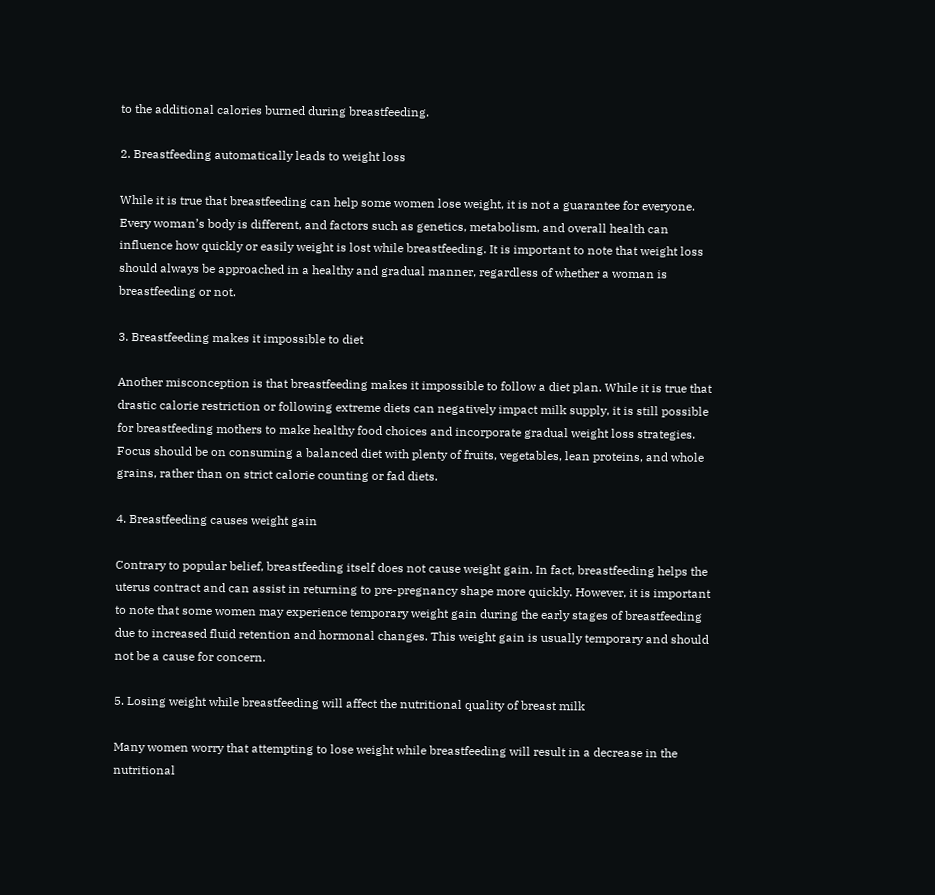to the additional calories burned during breastfeeding.

2. Breastfeeding automatically leads to weight loss

While it is true that breastfeeding can help some women lose weight, it is not a guarantee for everyone. Every woman’s body is different, and factors such as genetics, metabolism, and overall health can influence how quickly or easily weight is lost while breastfeeding. It is important to note that weight loss should always be approached in a healthy and gradual manner, regardless of whether a woman is breastfeeding or not.

3. Breastfeeding makes it impossible to diet

Another misconception is that breastfeeding makes it impossible to follow a diet plan. While it is true that drastic calorie restriction or following extreme diets can negatively impact milk supply, it is still possible for breastfeeding mothers to make healthy food choices and incorporate gradual weight loss strategies. Focus should be on consuming a balanced diet with plenty of fruits, vegetables, lean proteins, and whole grains, rather than on strict calorie counting or fad diets.

4. Breastfeeding causes weight gain

Contrary to popular belief, breastfeeding itself does not cause weight gain. In fact, breastfeeding helps the uterus contract and can assist in returning to pre-pregnancy shape more quickly. However, it is important to note that some women may experience temporary weight gain during the early stages of breastfeeding due to increased fluid retention and hormonal changes. This weight gain is usually temporary and should not be a cause for concern.

5. Losing weight while breastfeeding will affect the nutritional quality of breast milk

Many women worry that attempting to lose weight while breastfeeding will result in a decrease in the nutritional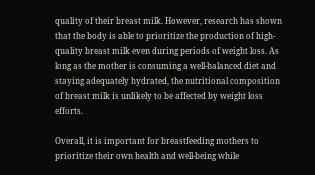quality of their breast milk. However, research has shown that the body is able to prioritize the production of high-quality breast milk even during periods of weight loss. As long as the mother is consuming a well-balanced diet and staying adequately hydrated, the nutritional composition of breast milk is unlikely to be affected by weight loss efforts.

Overall, it is important for breastfeeding mothers to prioritize their own health and well-being while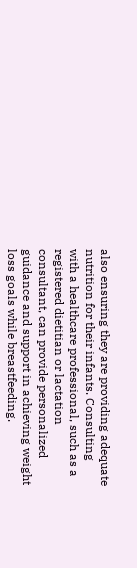also ensuring they are providing adequate nutrition for their infants. Consulting with a healthcare professional, such as a registered dietitian or lactation consultant, can provide personalized guidance and support in achieving weight loss goals while breastfeeding.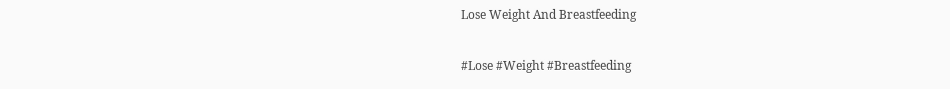Lose Weight And Breastfeeding

#Lose #Weight #Breastfeeding